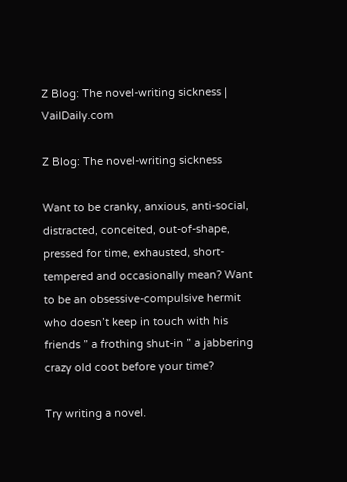Z Blog: The novel-writing sickness | VailDaily.com

Z Blog: The novel-writing sickness

Want to be cranky, anxious, anti-social, distracted, conceited, out-of-shape, pressed for time, exhausted, short-tempered and occasionally mean? Want to be an obsessive-compulsive hermit who doesn’t keep in touch with his friends ” a frothing shut-in ” a jabbering crazy old coot before your time?

Try writing a novel.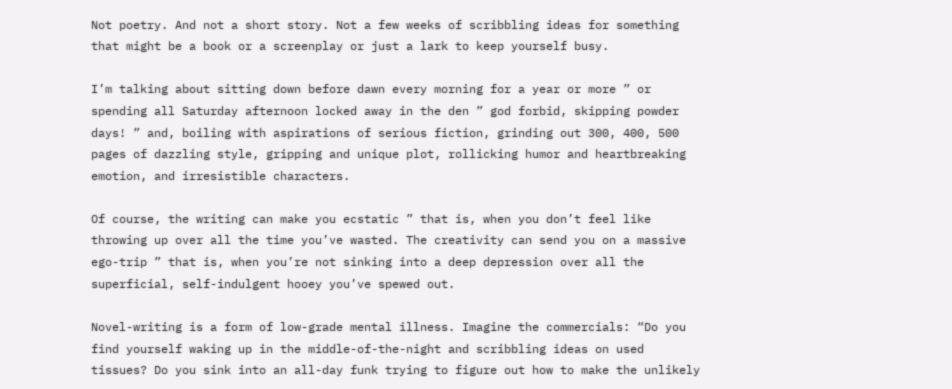Not poetry. And not a short story. Not a few weeks of scribbling ideas for something that might be a book or a screenplay or just a lark to keep yourself busy.

I’m talking about sitting down before dawn every morning for a year or more ” or spending all Saturday afternoon locked away in the den ” god forbid, skipping powder days! ” and, boiling with aspirations of serious fiction, grinding out 300, 400, 500 pages of dazzling style, gripping and unique plot, rollicking humor and heartbreaking emotion, and irresistible characters.

Of course, the writing can make you ecstatic ” that is, when you don’t feel like throwing up over all the time you’ve wasted. The creativity can send you on a massive ego-trip ” that is, when you’re not sinking into a deep depression over all the superficial, self-indulgent hooey you’ve spewed out.

Novel-writing is a form of low-grade mental illness. Imagine the commercials: “Do you find yourself waking up in the middle-of-the-night and scribbling ideas on used tissues? Do you sink into an all-day funk trying to figure out how to make the unlikely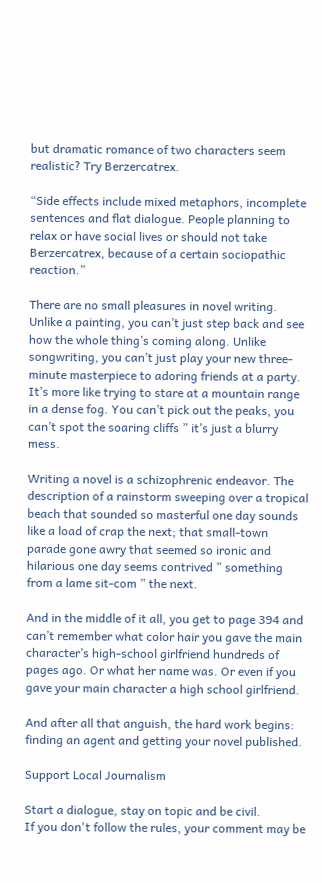but dramatic romance of two characters seem realistic? Try Berzercatrex.

“Side effects include mixed metaphors, incomplete sentences and flat dialogue. People planning to relax or have social lives or should not take Berzercatrex, because of a certain sociopathic reaction.”

There are no small pleasures in novel writing. Unlike a painting, you can’t just step back and see how the whole thing’s coming along. Unlike songwriting, you can’t just play your new three-minute masterpiece to adoring friends at a party. It’s more like trying to stare at a mountain range in a dense fog. You can’t pick out the peaks, you can’t spot the soaring cliffs ” it’s just a blurry mess.

Writing a novel is a schizophrenic endeavor. The description of a rainstorm sweeping over a tropical beach that sounded so masterful one day sounds like a load of crap the next; that small-town parade gone awry that seemed so ironic and hilarious one day seems contrived ” something from a lame sit-com ” the next.

And in the middle of it all, you get to page 394 and can’t remember what color hair you gave the main character’s high-school girlfriend hundreds of pages ago. Or what her name was. Or even if you gave your main character a high school girlfriend.

And after all that anguish, the hard work begins: finding an agent and getting your novel published.

Support Local Journalism

Start a dialogue, stay on topic and be civil.
If you don't follow the rules, your comment may be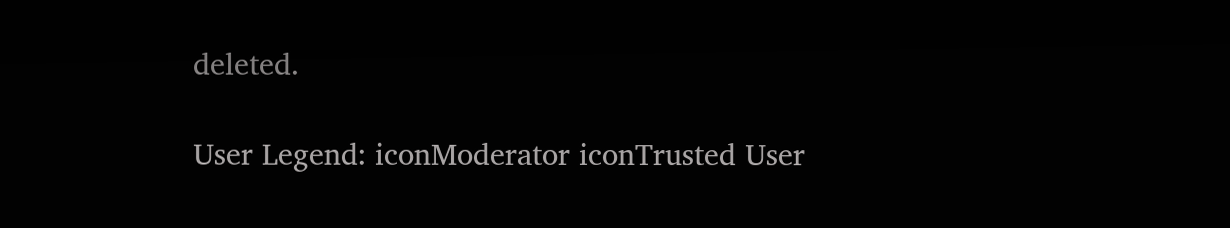deleted.

User Legend: iconModerator iconTrusted User